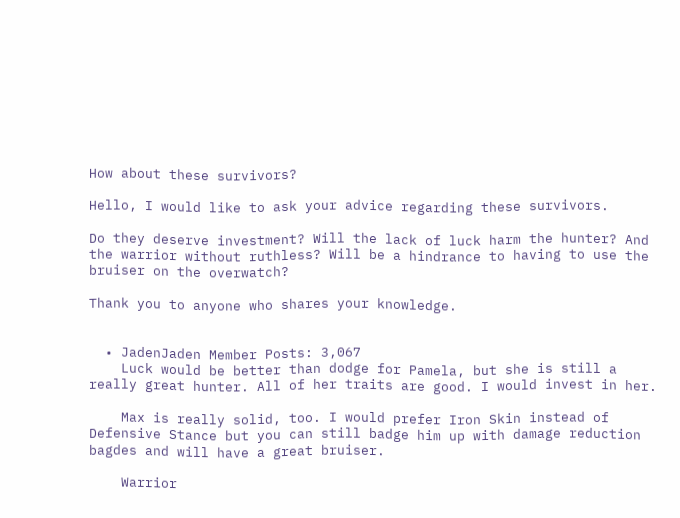How about these survivors?

Hello, I would like to ask your advice regarding these survivors.

Do they deserve investment? Will the lack of luck harm the hunter? And the warrior without ruthless? Will be a hindrance to having to use the bruiser on the overwatch?

Thank you to anyone who shares your knowledge.


  • JadenJaden Member Posts: 3,067
    Luck would be better than dodge for Pamela, but she is still a really great hunter. All of her traits are good. I would invest in her.

    Max is really solid, too. I would prefer Iron Skin instead of Defensive Stance but you can still badge him up with damage reduction bagdes and will have a great bruiser.

    Warrior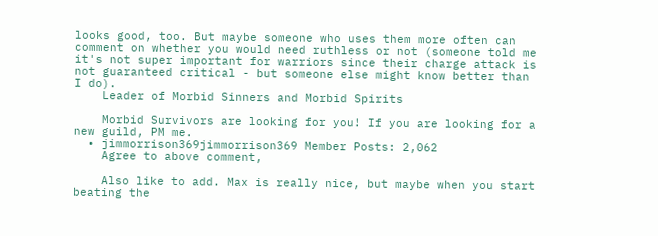looks good, too. But maybe someone who uses them more often can comment on whether you would need ruthless or not (someone told me it's not super important for warriors since their charge attack is not guaranteed critical - but someone else might know better than I do).
    Leader of Morbid Sinners and Morbid Spirits

    Morbid Survivors are looking for you! If you are looking for a new guild, PM me.
  • jimmorrison369jimmorrison369 Member Posts: 2,062
    Agree to above comment,

    Also like to add. Max is really nice, but maybe when you start beating the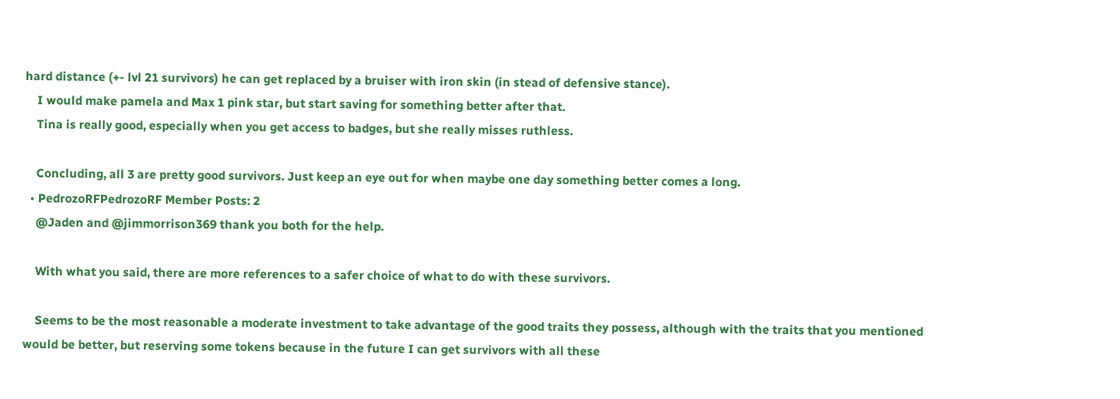hard distance (+- lvl 21 survivors) he can get replaced by a bruiser with iron skin (in stead of defensive stance).
    I would make pamela and Max 1 pink star, but start saving for something better after that.
    Tina is really good, especially when you get access to badges, but she really misses ruthless.

    Concluding, all 3 are pretty good survivors. Just keep an eye out for when maybe one day something better comes a long.
  • PedrozoRFPedrozoRF Member Posts: 2
    @Jaden and @jimmorrison369 thank you both for the help.

    With what you said, there are more references to a safer choice of what to do with these survivors.

    Seems to be the most reasonable a moderate investment to take advantage of the good traits they possess, although with the traits that you mentioned would be better, but reserving some tokens because in the future I can get survivors with all these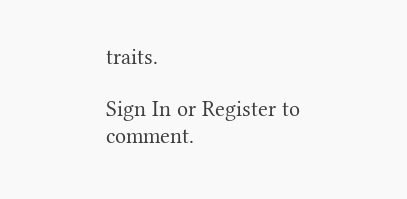traits.

Sign In or Register to comment.